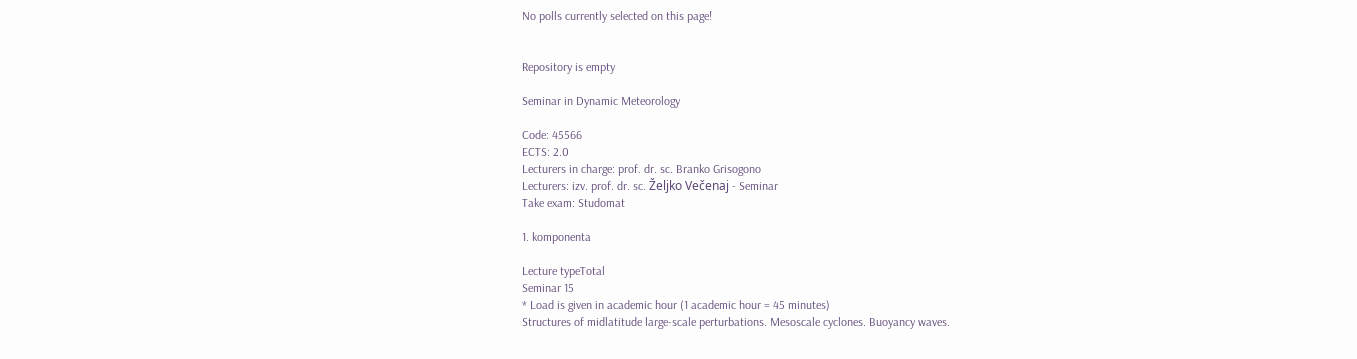No polls currently selected on this page!


Repository is empty

Seminar in Dynamic Meteorology

Code: 45566
ECTS: 2.0
Lecturers in charge: prof. dr. sc. Branko Grisogono
Lecturers: izv. prof. dr. sc. Željko Večenaj - Seminar
Take exam: Studomat

1. komponenta

Lecture typeTotal
Seminar 15
* Load is given in academic hour (1 academic hour = 45 minutes)
Structures of midlatitude large-scale perturbations. Mesoscale cyclones. Buoyancy waves.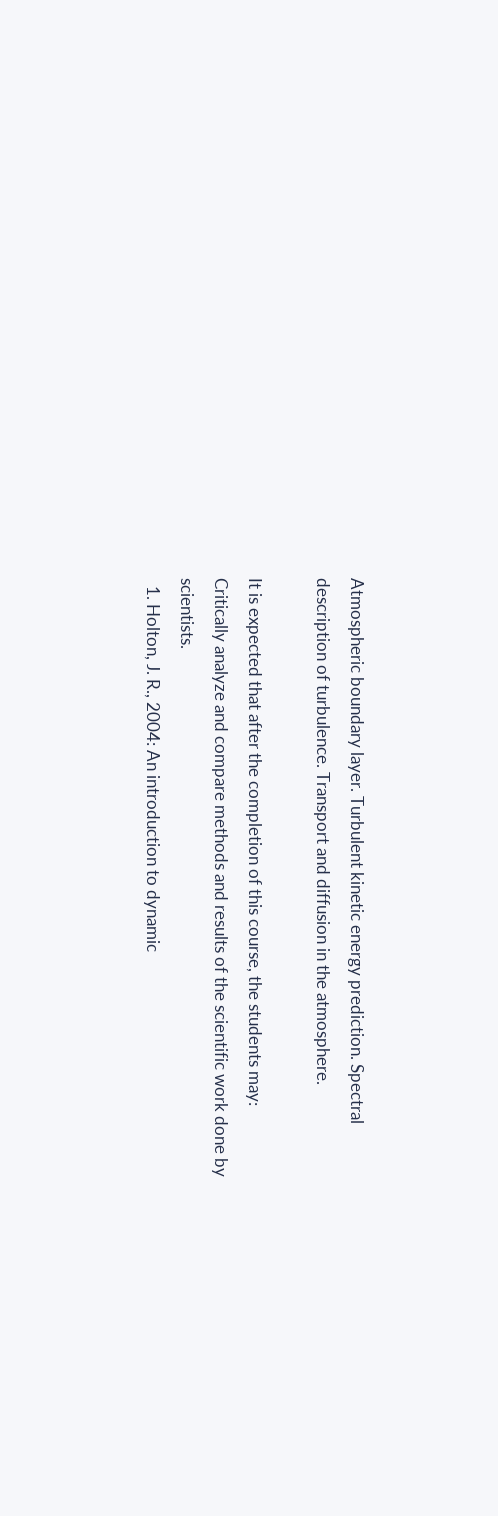Atmospheric boundary layer. Turbulent kinetic energy prediction. Spectral description of turbulence. Transport and diffusion in the atmosphere.

It is expected that after the completion of this course, the students may:
Critically analyze and compare methods and results of the scientific work done by scientists.
  1. Holton, J. R., 2004: An introduction to dynamic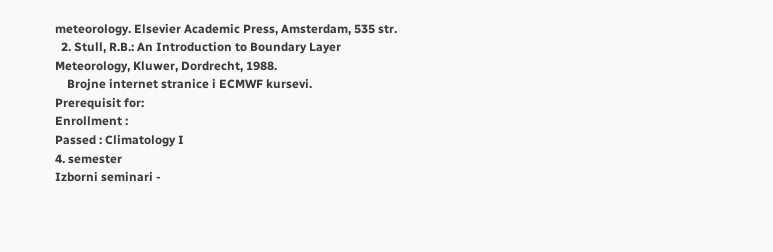meteorology. Elsevier Academic Press, Amsterdam, 535 str.
  2. Stull, R.B.: An Introduction to Boundary Layer Meteorology, Kluwer, Dordrecht, 1988.
    Brojne internet stranice i ECMWF kursevi.
Prerequisit for:
Enrollment :
Passed : Climatology I
4. semester
Izborni seminari -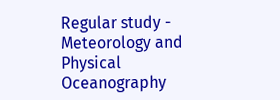Regular study - Meteorology and Physical Oceanography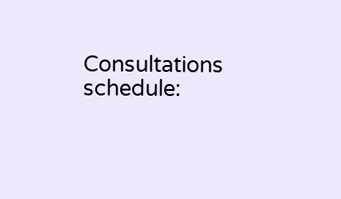Consultations schedule: